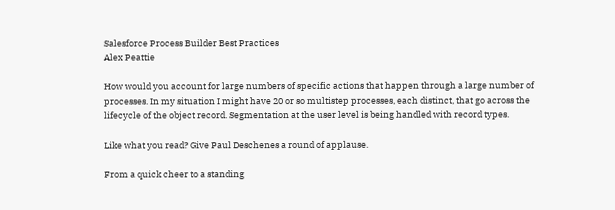Salesforce Process Builder Best Practices
Alex Peattie

How would you account for large numbers of specific actions that happen through a large number of processes. In my situation I might have 20 or so multistep processes, each distinct, that go across the lifecycle of the object record. Segmentation at the user level is being handled with record types.

Like what you read? Give Paul Deschenes a round of applause.

From a quick cheer to a standing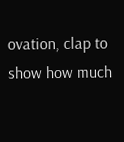ovation, clap to show how much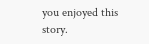you enjoyed this story.